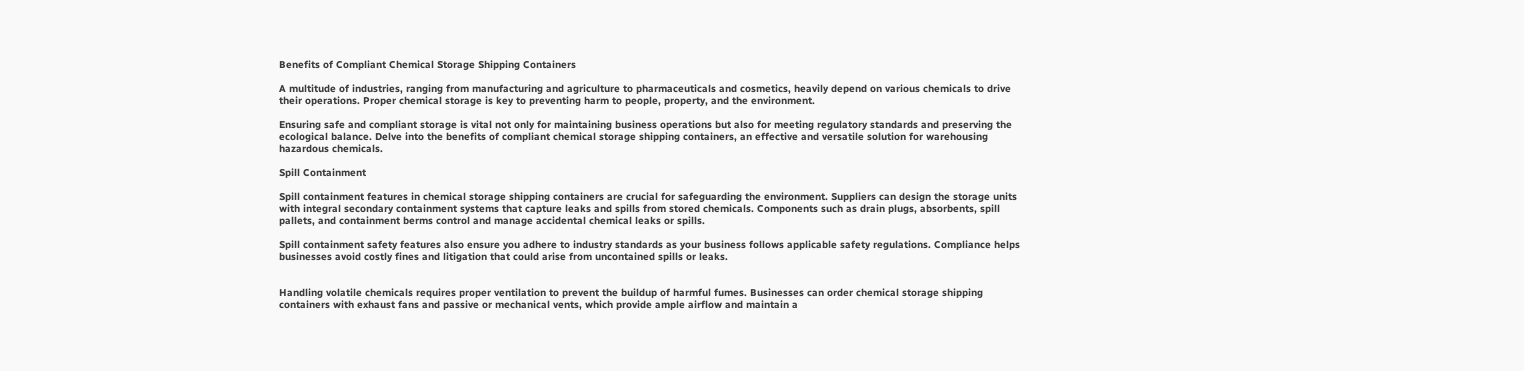Benefits of Compliant Chemical Storage Shipping Containers

A multitude of industries, ranging from manufacturing and agriculture to pharmaceuticals and cosmetics, heavily depend on various chemicals to drive their operations. Proper chemical storage is key to preventing harm to people, property, and the environment.

Ensuring safe and compliant storage is vital not only for maintaining business operations but also for meeting regulatory standards and preserving the ecological balance. Delve into the benefits of compliant chemical storage shipping containers, an effective and versatile solution for warehousing hazardous chemicals.

Spill Containment

Spill containment features in chemical storage shipping containers are crucial for safeguarding the environment. Suppliers can design the storage units with integral secondary containment systems that capture leaks and spills from stored chemicals. Components such as drain plugs, absorbents, spill pallets, and containment berms control and manage accidental chemical leaks or spills.

Spill containment safety features also ensure you adhere to industry standards as your business follows applicable safety regulations. Compliance helps businesses avoid costly fines and litigation that could arise from uncontained spills or leaks.


Handling volatile chemicals requires proper ventilation to prevent the buildup of harmful fumes. Businesses can order chemical storage shipping containers with exhaust fans and passive or mechanical vents, which provide ample airflow and maintain a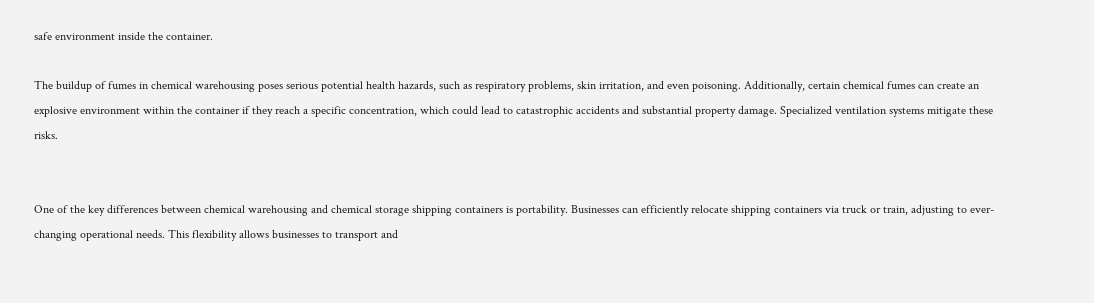safe environment inside the container.

The buildup of fumes in chemical warehousing poses serious potential health hazards, such as respiratory problems, skin irritation, and even poisoning. Additionally, certain chemical fumes can create an explosive environment within the container if they reach a specific concentration, which could lead to catastrophic accidents and substantial property damage. Specialized ventilation systems mitigate these risks.


One of the key differences between chemical warehousing and chemical storage shipping containers is portability. Businesses can efficiently relocate shipping containers via truck or train, adjusting to ever-changing operational needs. This flexibility allows businesses to transport and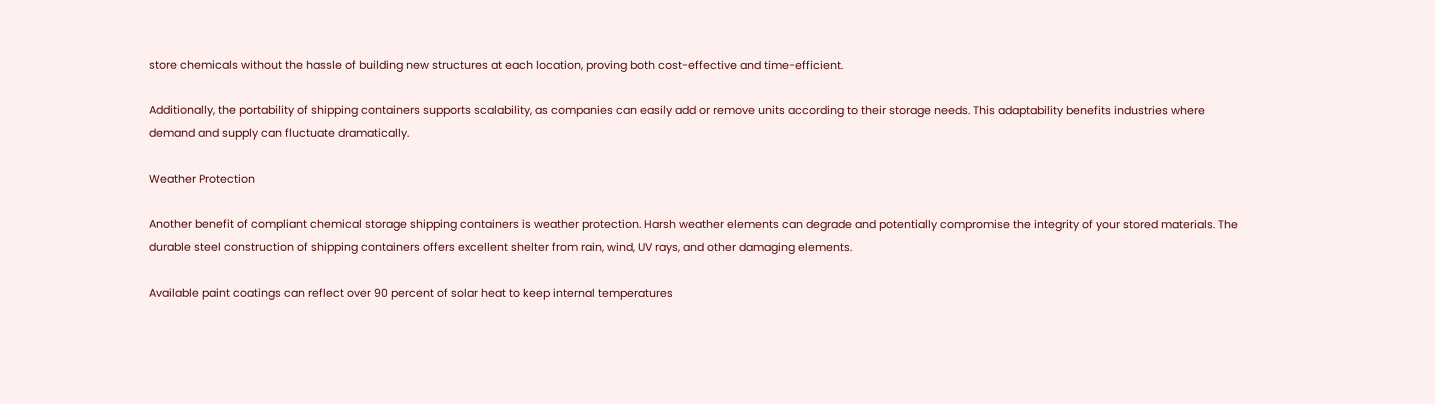store chemicals without the hassle of building new structures at each location, proving both cost-effective and time-efficient.

Additionally, the portability of shipping containers supports scalability, as companies can easily add or remove units according to their storage needs. This adaptability benefits industries where demand and supply can fluctuate dramatically.

Weather Protection

Another benefit of compliant chemical storage shipping containers is weather protection. Harsh weather elements can degrade and potentially compromise the integrity of your stored materials. The durable steel construction of shipping containers offers excellent shelter from rain, wind, UV rays, and other damaging elements.

Available paint coatings can reflect over 90 percent of solar heat to keep internal temperatures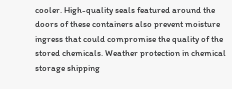cooler. High-quality seals featured around the doors of these containers also prevent moisture ingress that could compromise the quality of the stored chemicals. Weather protection in chemical storage shipping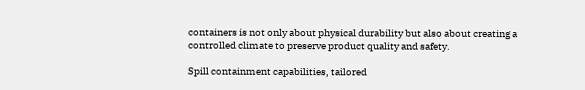containers is not only about physical durability but also about creating a controlled climate to preserve product quality and safety.

Spill containment capabilities, tailored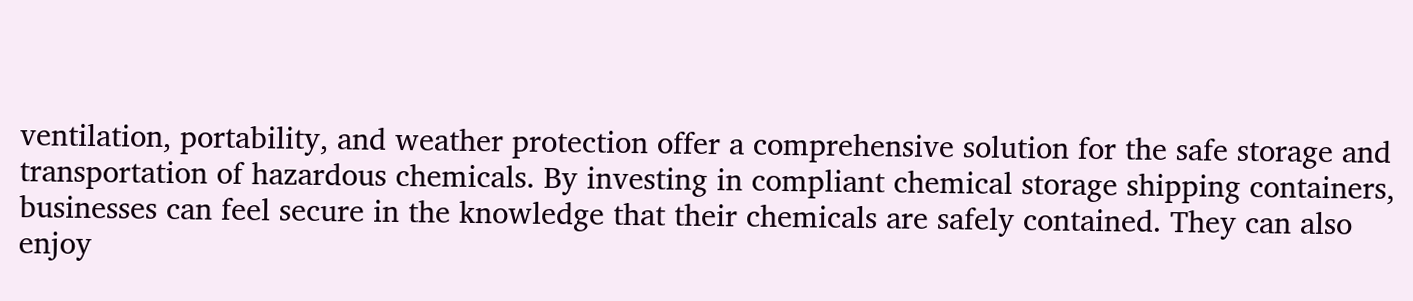ventilation, portability, and weather protection offer a comprehensive solution for the safe storage and transportation of hazardous chemicals. By investing in compliant chemical storage shipping containers, businesses can feel secure in the knowledge that their chemicals are safely contained. They can also enjoy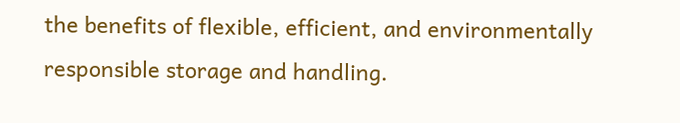the benefits of flexible, efficient, and environmentally responsible storage and handling.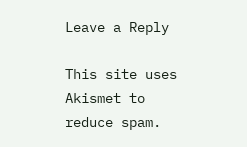Leave a Reply

This site uses Akismet to reduce spam.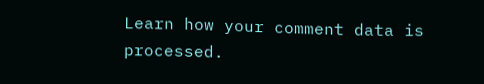Learn how your comment data is processed.